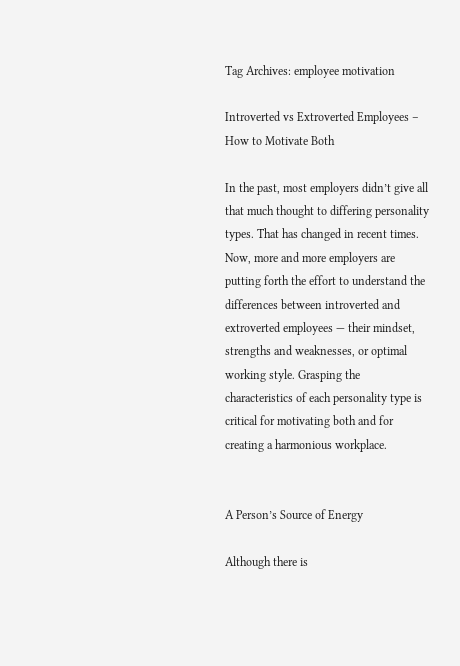Tag Archives: employee motivation

Introverted vs Extroverted Employees – How to Motivate Both

In the past, most employers didn’t give all that much thought to differing personality types. That has changed in recent times. Now, more and more employers are putting forth the effort to understand the differences between introverted and extroverted employees — their mindset, strengths and weaknesses, or optimal working style. Grasping the characteristics of each personality type is critical for motivating both and for creating a harmonious workplace.


A Person’s Source of Energy

Although there is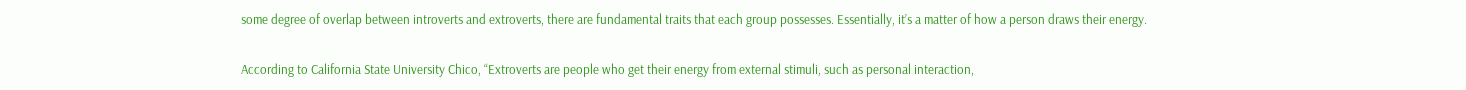some degree of overlap between introverts and extroverts, there are fundamental traits that each group possesses. Essentially, it’s a matter of how a person draws their energy.

According to California State University Chico, “Extroverts are people who get their energy from external stimuli, such as personal interaction,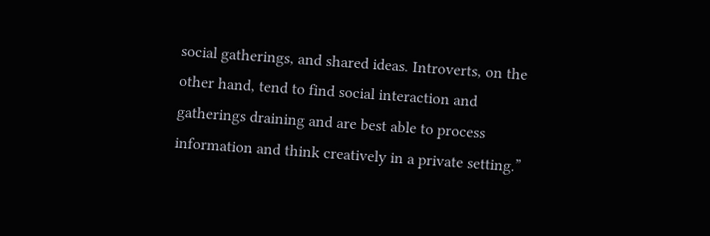social gatherings, and shared ideas. Introverts, on the other hand, tend to find social interaction and gatherings draining and are best able to process information and think creatively in a private setting.”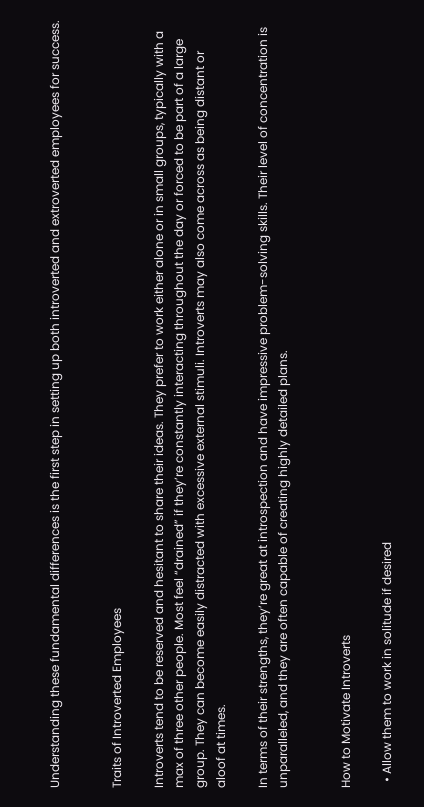Understanding these fundamental differences is the first step in setting up both introverted and extroverted employees for success.


Traits of Introverted Employees

Introverts tend to be reserved and hesitant to share their ideas. They prefer to work either alone or in small groups, typically with a max of three other people. Most feel “drained” if they’re constantly interacting throughout the day or forced to be part of a large group. They can become easily distracted with excessive external stimuli. Introverts may also come across as being distant or aloof at times.

In terms of their strengths, they’re great at introspection and have impressive problem-solving skills. Their level of concentration is unparalleled, and they are often capable of creating highly detailed plans.


How to Motivate Introverts

  • Allow them to work in solitude if desired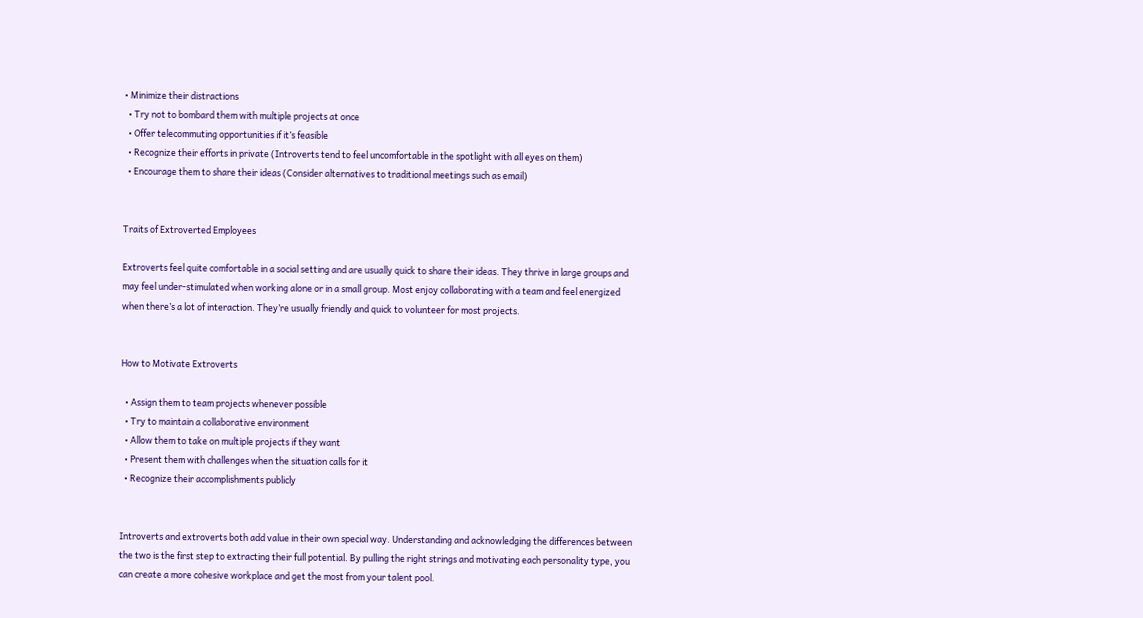• Minimize their distractions
  • Try not to bombard them with multiple projects at once
  • Offer telecommuting opportunities if it’s feasible
  • Recognize their efforts in private (Introverts tend to feel uncomfortable in the spotlight with all eyes on them)
  • Encourage them to share their ideas (Consider alternatives to traditional meetings such as email)


Traits of Extroverted Employees

Extroverts feel quite comfortable in a social setting and are usually quick to share their ideas. They thrive in large groups and may feel under-stimulated when working alone or in a small group. Most enjoy collaborating with a team and feel energized when there’s a lot of interaction. They’re usually friendly and quick to volunteer for most projects.


How to Motivate Extroverts

  • Assign them to team projects whenever possible
  • Try to maintain a collaborative environment
  • Allow them to take on multiple projects if they want
  • Present them with challenges when the situation calls for it
  • Recognize their accomplishments publicly


Introverts and extroverts both add value in their own special way. Understanding and acknowledging the differences between the two is the first step to extracting their full potential. By pulling the right strings and motivating each personality type, you can create a more cohesive workplace and get the most from your talent pool.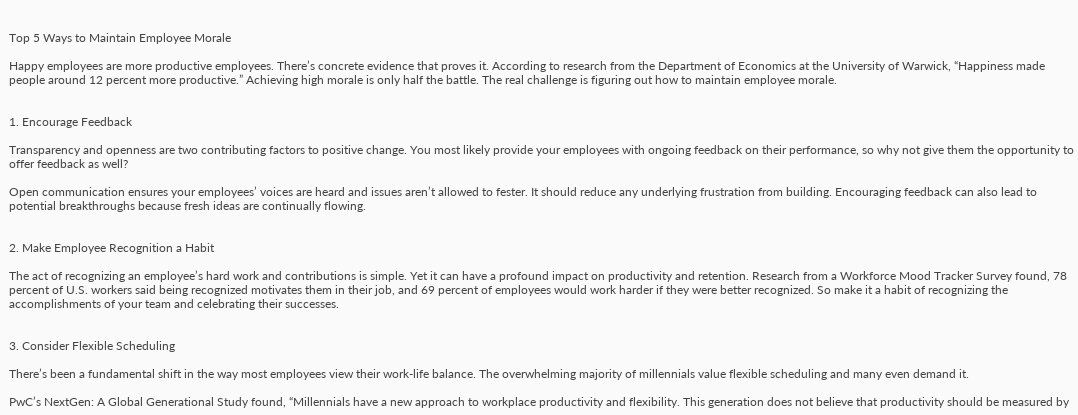Top 5 Ways to Maintain Employee Morale

Happy employees are more productive employees. There’s concrete evidence that proves it. According to research from the Department of Economics at the University of Warwick, “Happiness made people around 12 percent more productive.” Achieving high morale is only half the battle. The real challenge is figuring out how to maintain employee morale.


1. Encourage Feedback

Transparency and openness are two contributing factors to positive change. You most likely provide your employees with ongoing feedback on their performance, so why not give them the opportunity to offer feedback as well?

Open communication ensures your employees’ voices are heard and issues aren’t allowed to fester. It should reduce any underlying frustration from building. Encouraging feedback can also lead to potential breakthroughs because fresh ideas are continually flowing.


2. Make Employee Recognition a Habit

The act of recognizing an employee’s hard work and contributions is simple. Yet it can have a profound impact on productivity and retention. Research from a Workforce Mood Tracker Survey found, 78 percent of U.S. workers said being recognized motivates them in their job, and 69 percent of employees would work harder if they were better recognized. So make it a habit of recognizing the accomplishments of your team and celebrating their successes.


3. Consider Flexible Scheduling

There’s been a fundamental shift in the way most employees view their work-life balance. The overwhelming majority of millennials value flexible scheduling and many even demand it.

PwC’s NextGen: A Global Generational Study found, “Millennials have a new approach to workplace productivity and flexibility. This generation does not believe that productivity should be measured by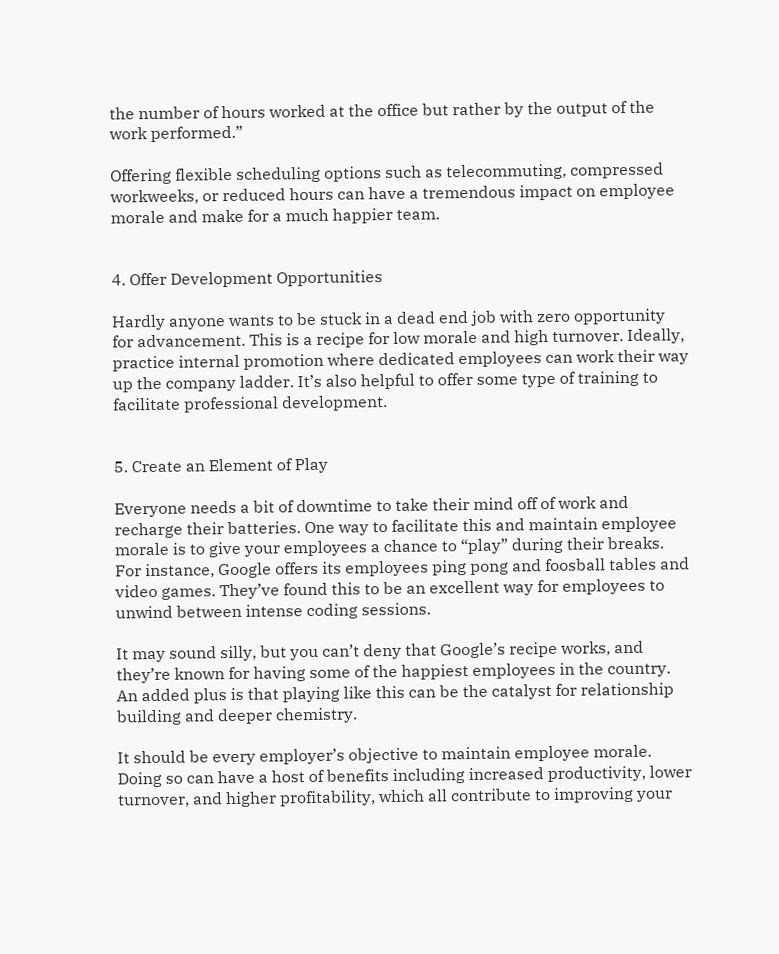the number of hours worked at the office but rather by the output of the work performed.”

Offering flexible scheduling options such as telecommuting, compressed workweeks, or reduced hours can have a tremendous impact on employee morale and make for a much happier team.


4. Offer Development Opportunities

Hardly anyone wants to be stuck in a dead end job with zero opportunity for advancement. This is a recipe for low morale and high turnover. Ideally, practice internal promotion where dedicated employees can work their way up the company ladder. It’s also helpful to offer some type of training to facilitate professional development.


5. Create an Element of Play

Everyone needs a bit of downtime to take their mind off of work and recharge their batteries. One way to facilitate this and maintain employee morale is to give your employees a chance to “play” during their breaks. For instance, Google offers its employees ping pong and foosball tables and video games. They’ve found this to be an excellent way for employees to unwind between intense coding sessions.

It may sound silly, but you can’t deny that Google’s recipe works, and they’re known for having some of the happiest employees in the country. An added plus is that playing like this can be the catalyst for relationship building and deeper chemistry.

It should be every employer’s objective to maintain employee morale. Doing so can have a host of benefits including increased productivity, lower turnover, and higher profitability, which all contribute to improving your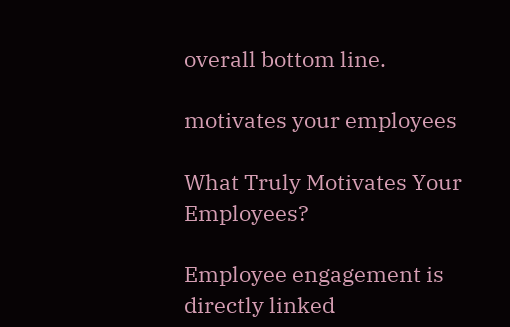overall bottom line.

motivates your employees

What Truly Motivates Your Employees?

Employee engagement is directly linked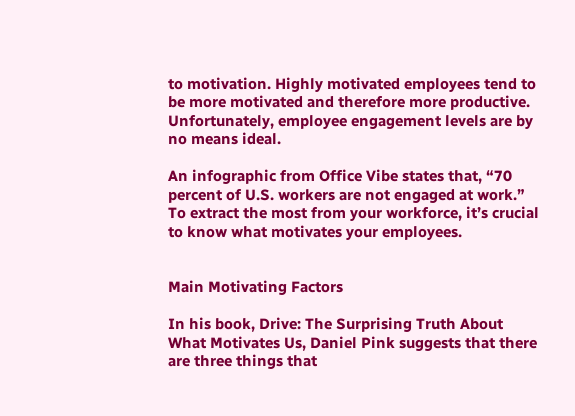to motivation. Highly motivated employees tend to be more motivated and therefore more productive. Unfortunately, employee engagement levels are by no means ideal.

An infographic from Office Vibe states that, “70 percent of U.S. workers are not engaged at work.” To extract the most from your workforce, it’s crucial to know what motivates your employees.


Main Motivating Factors

In his book, Drive: The Surprising Truth About What Motivates Us, Daniel Pink suggests that there are three things that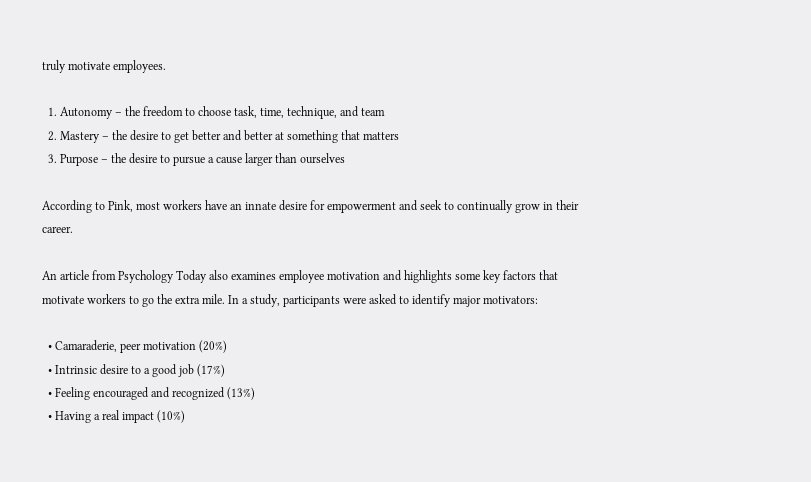truly motivate employees.

  1. Autonomy – the freedom to choose task, time, technique, and team
  2. Mastery – the desire to get better and better at something that matters
  3. Purpose – the desire to pursue a cause larger than ourselves

According to Pink, most workers have an innate desire for empowerment and seek to continually grow in their career.

An article from Psychology Today also examines employee motivation and highlights some key factors that motivate workers to go the extra mile. In a study, participants were asked to identify major motivators:

  • Camaraderie, peer motivation (20%)
  • Intrinsic desire to a good job (17%)
  • Feeling encouraged and recognized (13%)
  • Having a real impact (10%)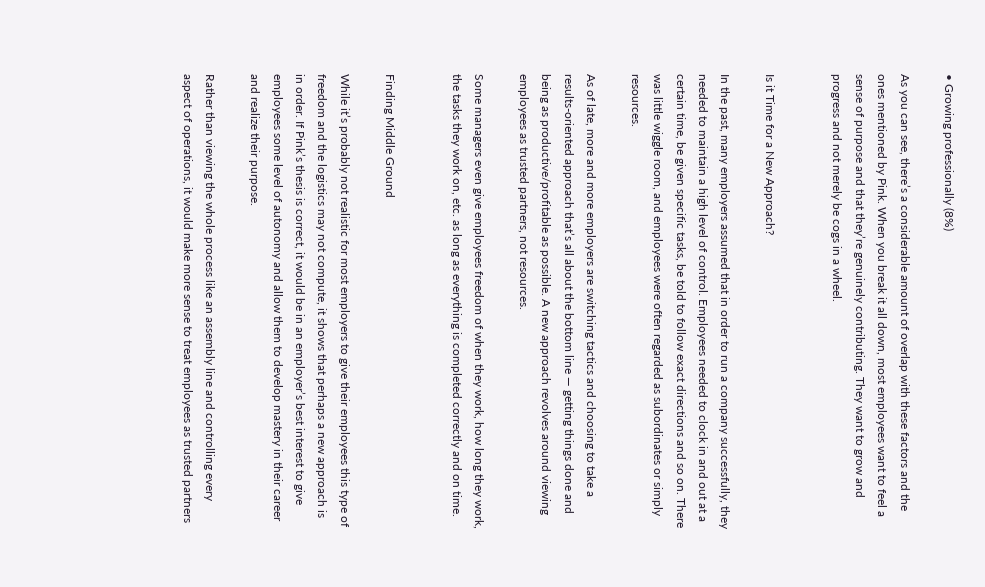• Growing professionally (8%)

As you can see, there’s a considerable amount of overlap with these factors and the ones mentioned by Pink. When you break it all down, most employees want to feel a sense of purpose and that they’re genuinely contributing. They want to grow and progress and not merely be cogs in a wheel.


Is it Time for a New Approach?

In the past, many employers assumed that in order to run a company successfully, they needed to maintain a high level of control. Employees needed to clock in and out at a certain time, be given specific tasks, be told to follow exact directions and so on. There was little wiggle room, and employees were often regarded as subordinates or simply resources.

As of late, more and more employers are switching tactics and choosing to take a results-oriented approach that’s all about the bottom line — getting things done and being as productive/profitable as possible. A new approach revolves around viewing employees as trusted partners, not resources.

Some managers even give employees freedom of when they work, how long they work, the tasks they work on, etc. as long as everything is completed correctly and on time.


Finding Middle Ground

While it’s probably not realistic for most employers to give their employees this type of freedom and the logistics may not compute, it shows that perhaps a new approach is in order. If Pink’s thesis is correct, it would be in an employer’s best interest to give employees some level of autonomy and allow them to develop mastery in their career and realize their purpose.

Rather than viewing the whole process like an assembly line and controlling every aspect of operations, it would make more sense to treat employees as trusted partners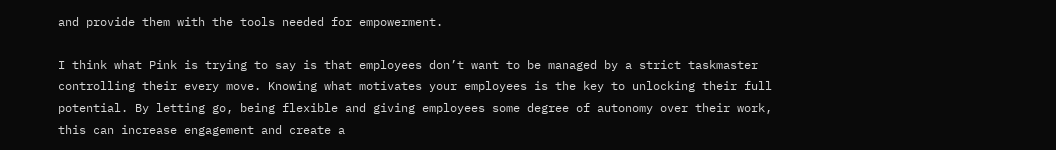and provide them with the tools needed for empowerment.

I think what Pink is trying to say is that employees don’t want to be managed by a strict taskmaster controlling their every move. Knowing what motivates your employees is the key to unlocking their full potential. By letting go, being flexible and giving employees some degree of autonomy over their work, this can increase engagement and create a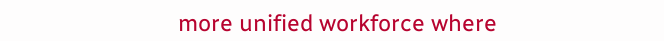more unified workforce where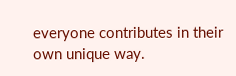everyone contributes in their own unique way.